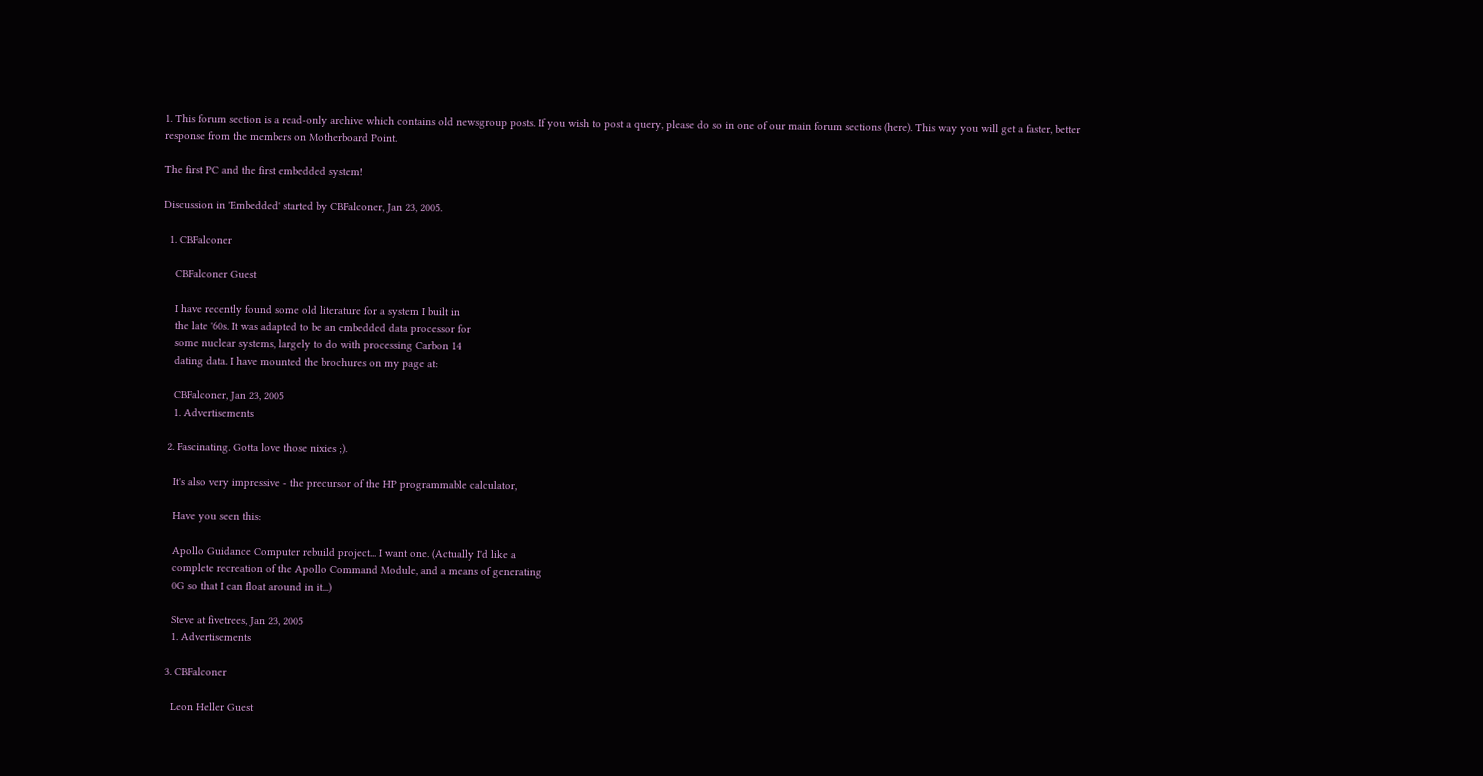1. This forum section is a read-only archive which contains old newsgroup posts. If you wish to post a query, please do so in one of our main forum sections (here). This way you will get a faster, better response from the members on Motherboard Point.

The first PC and the first embedded system!

Discussion in 'Embedded' started by CBFalconer, Jan 23, 2005.

  1. CBFalconer

    CBFalconer Guest

    I have recently found some old literature for a system I built in
    the late '60s. It was adapted to be an embedded data processor for
    some nuclear systems, largely to do with processing Carbon 14
    dating data. I have mounted the brochures on my page at:

    CBFalconer, Jan 23, 2005
    1. Advertisements

  2. Fascinating. Gotta love those nixies ;).

    It's also very impressive - the precursor of the HP programmable calculator,

    Have you seen this:

    Apollo Guidance Computer rebuild project... I want one. (Actually I'd like a
    complete recreation of the Apollo Command Module, and a means of generating
    0G so that I can float around in it...)

    Steve at fivetrees, Jan 23, 2005
    1. Advertisements

  3. CBFalconer

    Leon Heller Guest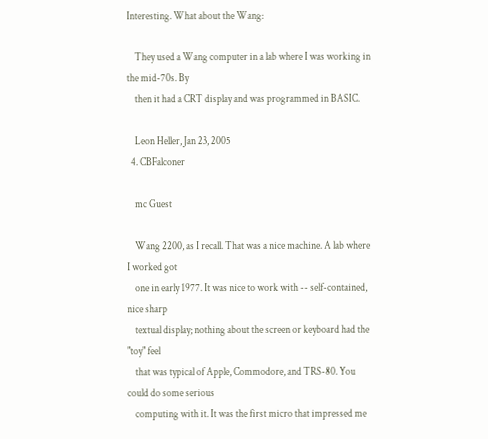Interesting. What about the Wang:

    They used a Wang computer in a lab where I was working in the mid-70s. By
    then it had a CRT display and was programmed in BASIC.

    Leon Heller, Jan 23, 2005
  4. CBFalconer

    mc Guest

    Wang 2200, as I recall. That was a nice machine. A lab where I worked got
    one in early 1977. It was nice to work with -- self-contained, nice sharp
    textual display; nothing about the screen or keyboard had the "toy" feel
    that was typical of Apple, Commodore, and TRS-80. You could do some serious
    computing with it. It was the first micro that impressed me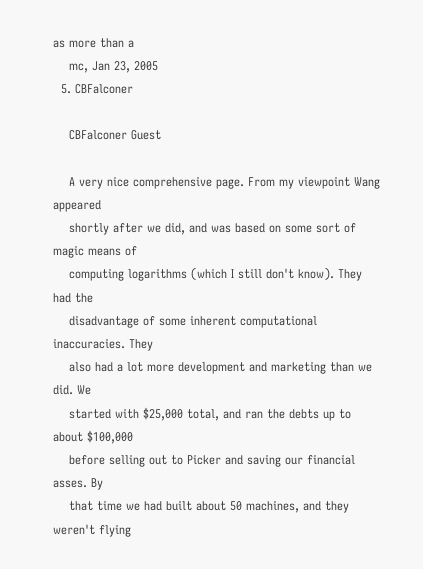as more than a
    mc, Jan 23, 2005
  5. CBFalconer

    CBFalconer Guest

    A very nice comprehensive page. From my viewpoint Wang appeared
    shortly after we did, and was based on some sort of magic means of
    computing logarithms (which I still don't know). They had the
    disadvantage of some inherent computational inaccuracies. They
    also had a lot more development and marketing than we did. We
    started with $25,000 total, and ran the debts up to about $100,000
    before selling out to Picker and saving our financial asses. By
    that time we had built about 50 machines, and they weren't flying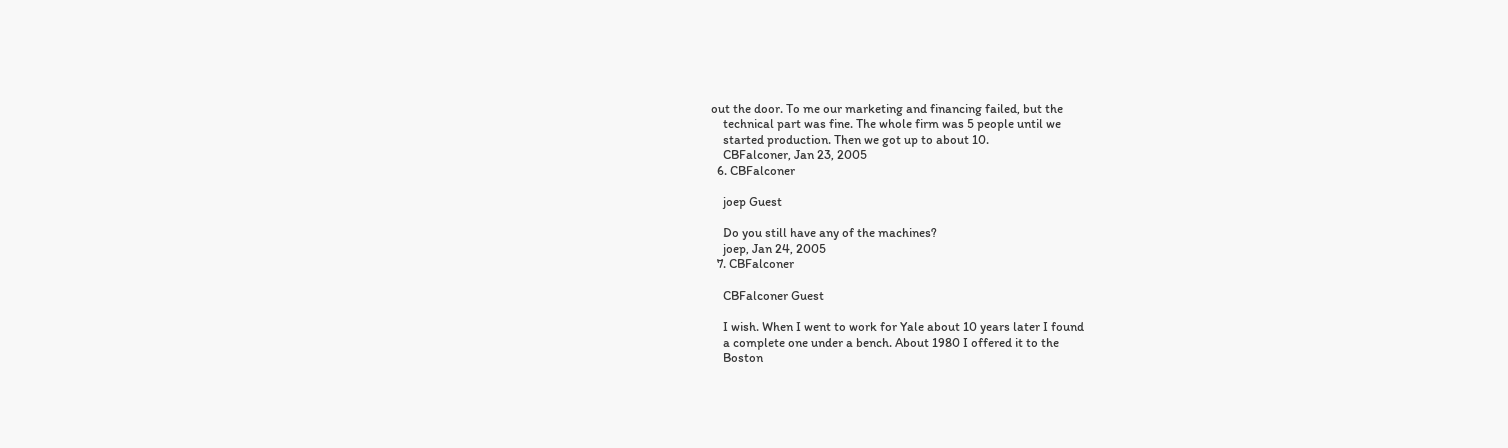out the door. To me our marketing and financing failed, but the
    technical part was fine. The whole firm was 5 people until we
    started production. Then we got up to about 10.
    CBFalconer, Jan 23, 2005
  6. CBFalconer

    joep Guest

    Do you still have any of the machines?
    joep, Jan 24, 2005
  7. CBFalconer

    CBFalconer Guest

    I wish. When I went to work for Yale about 10 years later I found
    a complete one under a bench. About 1980 I offered it to the
    Boston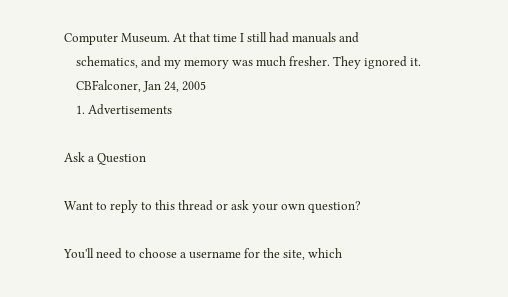Computer Museum. At that time I still had manuals and
    schematics, and my memory was much fresher. They ignored it.
    CBFalconer, Jan 24, 2005
    1. Advertisements

Ask a Question

Want to reply to this thread or ask your own question?

You'll need to choose a username for the site, which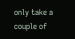only take a couple of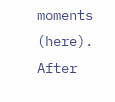moments (here). After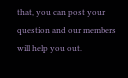that, you can post your question and our members will help you out.